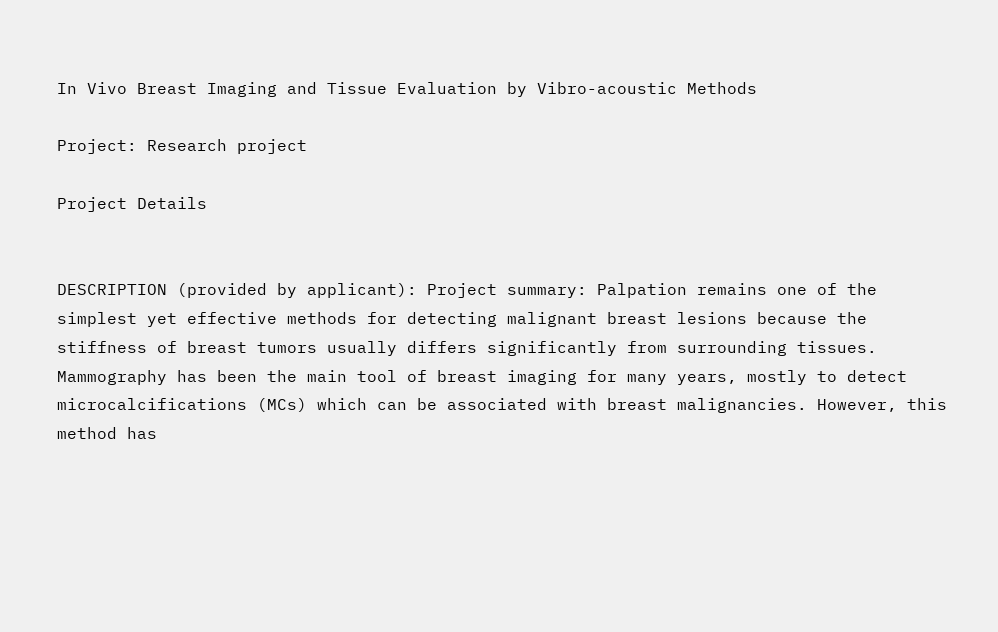In Vivo Breast Imaging and Tissue Evaluation by Vibro-acoustic Methods

Project: Research project

Project Details


DESCRIPTION (provided by applicant): Project summary: Palpation remains one of the simplest yet effective methods for detecting malignant breast lesions because the stiffness of breast tumors usually differs significantly from surrounding tissues. Mammography has been the main tool of breast imaging for many years, mostly to detect microcalcifications (MCs) which can be associated with breast malignancies. However, this method has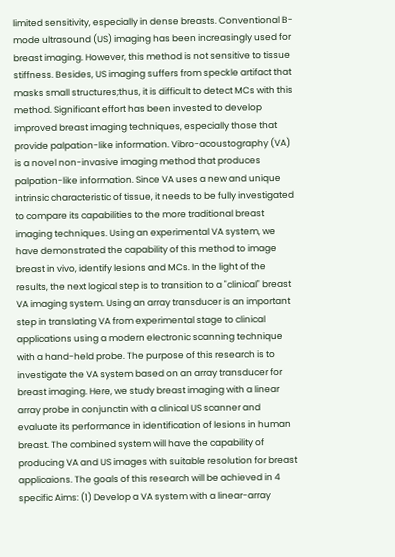limited sensitivity, especially in dense breasts. Conventional B-mode ultrasound (US) imaging has been increasingly used for breast imaging. However, this method is not sensitive to tissue stiffness. Besides, US imaging suffers from speckle artifact that masks small structures;thus, it is difficult to detect MCs with this method. Significant effort has been invested to develop improved breast imaging techniques, especially those that provide palpation-like information. Vibro-acoustography (VA) is a novel non-invasive imaging method that produces palpation-like information. Since VA uses a new and unique intrinsic characteristic of tissue, it needs to be fully investigated to compare its capabilities to the more traditional breast imaging techniques. Using an experimental VA system, we have demonstrated the capability of this method to image breast in vivo, identify lesions and MCs. In the light of the results, the next logical step is to transition to a "clinical" breast VA imaging system. Using an array transducer is an important step in translating VA from experimental stage to clinical applications using a modern electronic scanning technique with a hand-held probe. The purpose of this research is to investigate the VA system based on an array transducer for breast imaging. Here, we study breast imaging with a linear array probe in conjunctin with a clinical US scanner and evaluate its performance in identification of lesions in human breast. The combined system will have the capability of producing VA and US images with suitable resolution for breast applicaions. The goals of this research will be achieved in 4 specific Aims: (1) Develop a VA system with a linear-array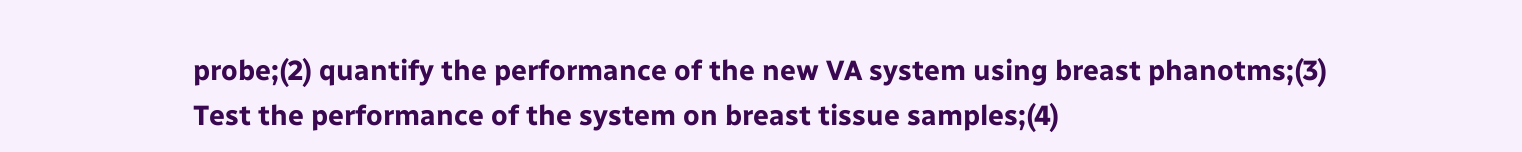probe;(2) quantify the performance of the new VA system using breast phanotms;(3) Test the performance of the system on breast tissue samples;(4)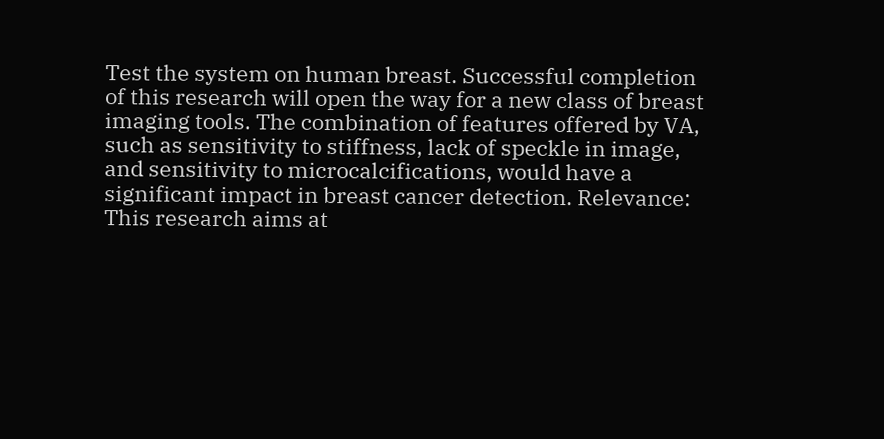Test the system on human breast. Successful completion of this research will open the way for a new class of breast imaging tools. The combination of features offered by VA, such as sensitivity to stiffness, lack of speckle in image, and sensitivity to microcalcifications, would have a significant impact in breast cancer detection. Relevance: This research aims at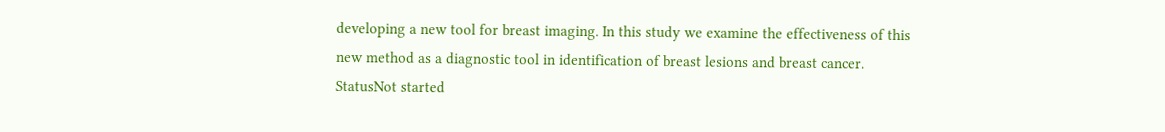developing a new tool for breast imaging. In this study we examine the effectiveness of this new method as a diagnostic tool in identification of breast lesions and breast cancer.
StatusNot started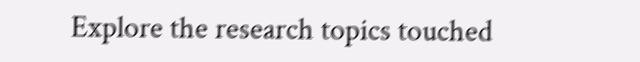Explore the research topics touched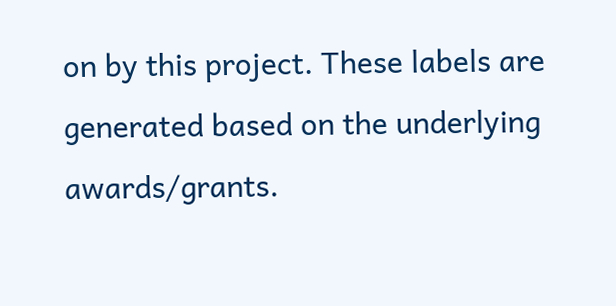on by this project. These labels are generated based on the underlying awards/grants.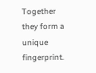Together they form a unique fingerprint.